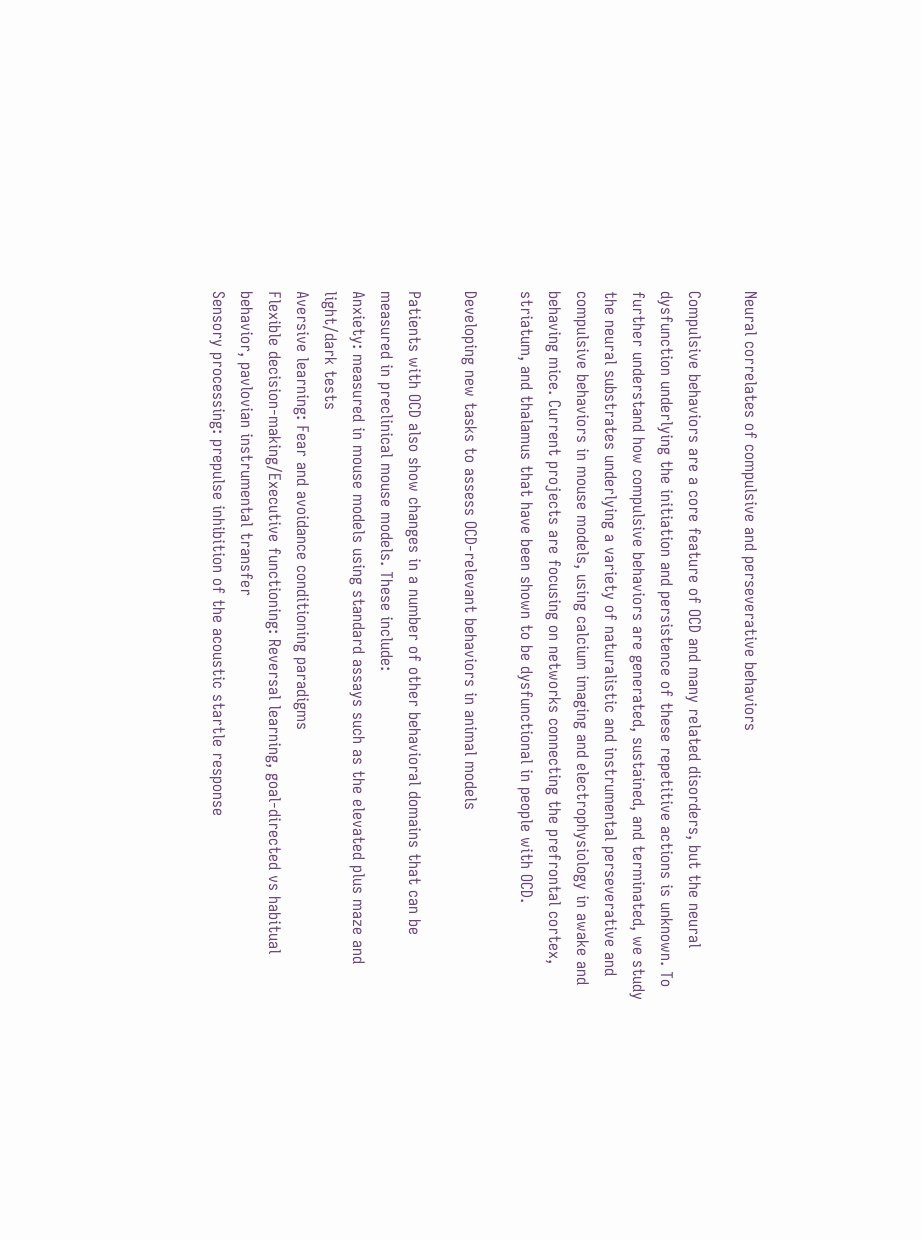Neural correlates of compulsive and perseverative behaviors

Compulsive behaviors are a core feature of OCD and many related disorders, but the neural dysfunction underlying the initiation and persistence of these repetitive actions is unknown. To further understand how compulsive behaviors are generated, sustained, and terminated, we study the neural substrates underlying a variety of naturalistic and instrumental perseverative and compulsive behaviors in mouse models, using calcium imaging and electrophysiology in awake and behaving mice. Current projects are focusing on networks connecting the prefrontal cortex, striatum, and thalamus that have been shown to be dysfunctional in people with OCD.

Developing new tasks to assess OCD-relevant behaviors in animal models

Patients with OCD also show changes in a number of other behavioral domains that can be measured in preclinical mouse models. These include:
Anxiety: measured in mouse models using standard assays such as the elevated plus maze and light/dark tests
Aversive learning: Fear and avoidance conditioning paradigms
Flexible decision-making/Executive functioning: Reversal learning, goal-directed vs habitual behavior, pavlovian instrumental transfer
Sensory processing: prepulse inhibition of the acoustic startle response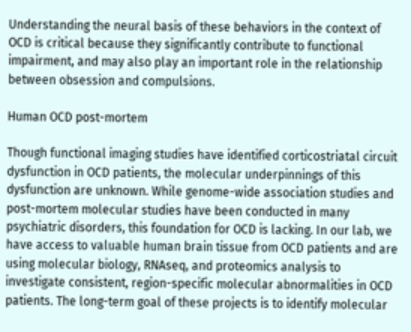Understanding the neural basis of these behaviors in the context of OCD is critical because they significantly contribute to functional impairment, and may also play an important role in the relationship between obsession and compulsions.

Human OCD post-mortem

Though functional imaging studies have identified corticostriatal circuit dysfunction in OCD patients, the molecular underpinnings of this dysfunction are unknown. While genome-wide association studies and post-mortem molecular studies have been conducted in many psychiatric disorders, this foundation for OCD is lacking. In our lab, we have access to valuable human brain tissue from OCD patients and are using molecular biology, RNAseq, and proteomics analysis to investigate consistent, region-specific molecular abnormalities in OCD patients. The long-term goal of these projects is to identify molecular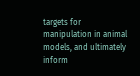targets for manipulation in animal models, and ultimately inform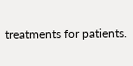treatments for patients.